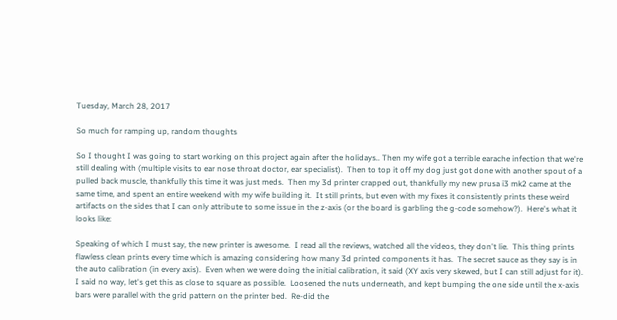Tuesday, March 28, 2017

So much for ramping up, random thoughts

So I thought I was going to start working on this project again after the holidays.. Then my wife got a terrible earache infection that we're still dealing with (multiple visits to ear nose throat doctor, ear specialist).  Then to top it off my dog just got done with another spout of a pulled back muscle, thankfully this time it was just meds.  Then my 3d printer crapped out, thankfully my new prusa i3 mk2 came at the same time, and spent an entire weekend with my wife building it.  It still prints, but even with my fixes it consistently prints these weird artifacts on the sides that I can only attribute to some issue in the z-axis (or the board is garbling the g-code somehow?).  Here's what it looks like:

Speaking of which I must say, the new printer is awesome.  I read all the reviews, watched all the videos, they don't lie.  This thing prints flawless clean prints every time which is amazing considering how many 3d printed components it has.  The secret sauce as they say is in the auto calibration (in every axis).  Even when we were doing the initial calibration, it said (XY axis very skewed, but I can still adjust for it).  I said no way, let's get this as close to square as possible.  Loosened the nuts underneath, and kept bumping the one side until the x-axis bars were parallel with the grid pattern on the printer bed.  Re-did the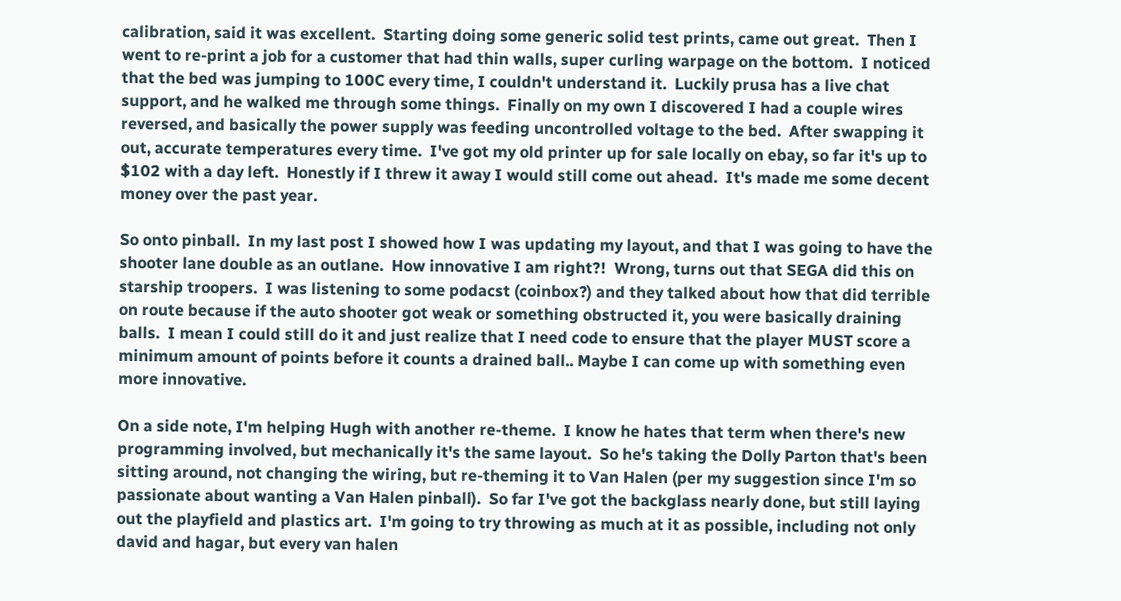calibration, said it was excellent.  Starting doing some generic solid test prints, came out great.  Then I went to re-print a job for a customer that had thin walls, super curling warpage on the bottom.  I noticed that the bed was jumping to 100C every time, I couldn't understand it.  Luckily prusa has a live chat support, and he walked me through some things.  Finally on my own I discovered I had a couple wires reversed, and basically the power supply was feeding uncontrolled voltage to the bed.  After swapping it out, accurate temperatures every time.  I've got my old printer up for sale locally on ebay, so far it's up to $102 with a day left.  Honestly if I threw it away I would still come out ahead.  It's made me some decent money over the past year.

So onto pinball.  In my last post I showed how I was updating my layout, and that I was going to have the shooter lane double as an outlane.  How innovative I am right?!  Wrong, turns out that SEGA did this on starship troopers.  I was listening to some podacst (coinbox?) and they talked about how that did terrible on route because if the auto shooter got weak or something obstructed it, you were basically draining balls.  I mean I could still do it and just realize that I need code to ensure that the player MUST score a minimum amount of points before it counts a drained ball.. Maybe I can come up with something even more innovative.

On a side note, I'm helping Hugh with another re-theme.  I know he hates that term when there's new programming involved, but mechanically it's the same layout.  So he's taking the Dolly Parton that's been sitting around, not changing the wiring, but re-theming it to Van Halen (per my suggestion since I'm so passionate about wanting a Van Halen pinball).  So far I've got the backglass nearly done, but still laying out the playfield and plastics art.  I'm going to try throwing as much at it as possible, including not only david and hagar, but every van halen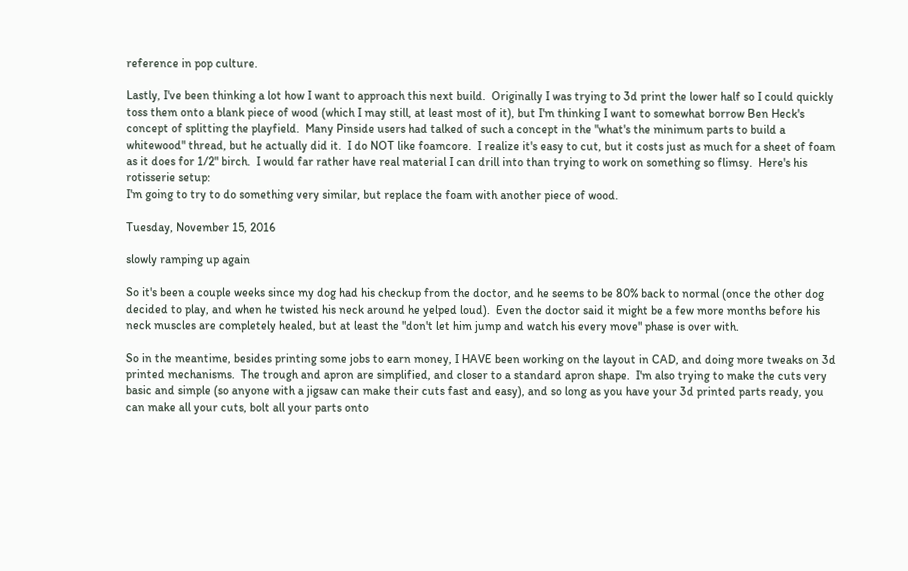reference in pop culture.

Lastly, I've been thinking a lot how I want to approach this next build.  Originally I was trying to 3d print the lower half so I could quickly toss them onto a blank piece of wood (which I may still, at least most of it), but I'm thinking I want to somewhat borrow Ben Heck's concept of splitting the playfield.  Many Pinside users had talked of such a concept in the "what's the minimum parts to build a whitewood" thread, but he actually did it.  I do NOT like foamcore.  I realize it's easy to cut, but it costs just as much for a sheet of foam as it does for 1/2" birch.  I would far rather have real material I can drill into than trying to work on something so flimsy.  Here's his rotisserie setup:
I'm going to try to do something very similar, but replace the foam with another piece of wood.

Tuesday, November 15, 2016

slowly ramping up again

So it's been a couple weeks since my dog had his checkup from the doctor, and he seems to be 80% back to normal (once the other dog decided to play, and when he twisted his neck around he yelped loud).  Even the doctor said it might be a few more months before his neck muscles are completely healed, but at least the "don't let him jump and watch his every move" phase is over with.

So in the meantime, besides printing some jobs to earn money, I HAVE been working on the layout in CAD, and doing more tweaks on 3d printed mechanisms.  The trough and apron are simplified, and closer to a standard apron shape.  I'm also trying to make the cuts very basic and simple (so anyone with a jigsaw can make their cuts fast and easy), and so long as you have your 3d printed parts ready, you can make all your cuts, bolt all your parts onto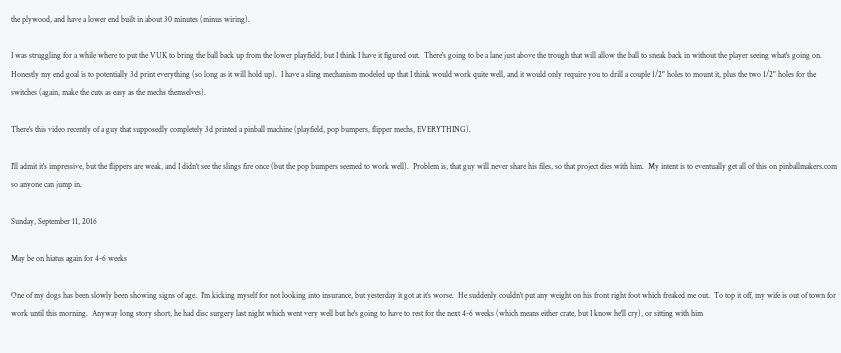the plywood, and have a lower end built in about 30 minutes (minus wiring).

I was struggling for a while where to put the VUK to bring the ball back up from the lower playfield, but I think I have it figured out.  There's going to be a lane just above the trough that will allow the ball to sneak back in without the player seeing what's going on.  Honestly my end goal is to potentially 3d print everything (so long as it will hold up).  I have a sling mechanism modeled up that I think would work quite well, and it would only require you to drill a couple 1/2" holes to mount it, plus the two 1/2" holes for the switches (again, make the cuts as easy as the mechs themselves).

There's this video recently of a guy that supposedly completely 3d printed a pinball machine (playfield, pop bumpers, flipper mechs, EVERYTHING).

I'll admit it's impressive, but the flippers are weak, and I didn't see the slings fire once (but the pop bumpers seemed to work well).  Problem is, that guy will never share his files, so that project dies with him.  My intent is to eventually get all of this on pinballmakers.com so anyone can jump in.

Sunday, September 11, 2016

May be on hiatus again for 4-6 weeks

One of my dogs has been slowly been showing signs of age.  I'm kicking myself for not looking into insurance, but yesterday it got at it's worse.  He suddenly couldn't put any weight on his front right foot which freaked me out.  To top it off, my wife is out of town for work until this morning.  Anyway long story short, he had disc surgery last night which went very well but he's going to have to rest for the next 4-6 weeks (which means either crate, but I know he'll cry), or sitting with him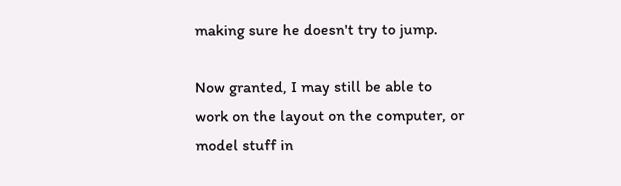making sure he doesn't try to jump.

Now granted, I may still be able to work on the layout on the computer, or model stuff in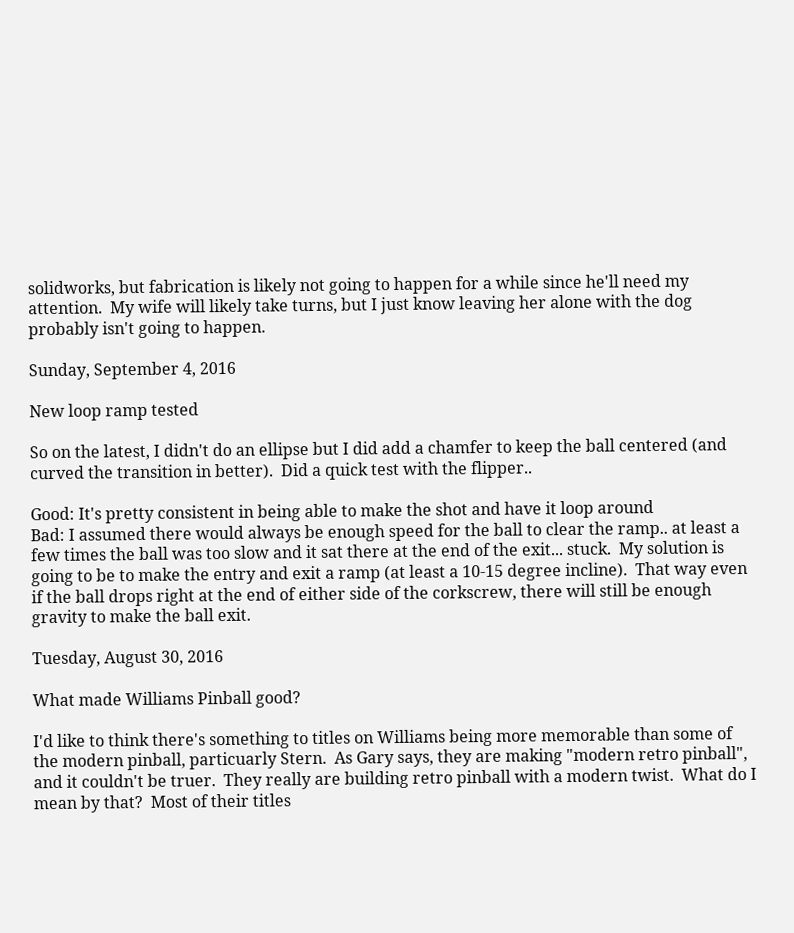solidworks, but fabrication is likely not going to happen for a while since he'll need my attention.  My wife will likely take turns, but I just know leaving her alone with the dog probably isn't going to happen.

Sunday, September 4, 2016

New loop ramp tested

So on the latest, I didn't do an ellipse but I did add a chamfer to keep the ball centered (and curved the transition in better).  Did a quick test with the flipper..

Good: It's pretty consistent in being able to make the shot and have it loop around
Bad: I assumed there would always be enough speed for the ball to clear the ramp.. at least a few times the ball was too slow and it sat there at the end of the exit... stuck.  My solution is going to be to make the entry and exit a ramp (at least a 10-15 degree incline).  That way even if the ball drops right at the end of either side of the corkscrew, there will still be enough gravity to make the ball exit.

Tuesday, August 30, 2016

What made Williams Pinball good?

I'd like to think there's something to titles on Williams being more memorable than some of the modern pinball, particuarly Stern.  As Gary says, they are making "modern retro pinball", and it couldn't be truer.  They really are building retro pinball with a modern twist.  What do I mean by that?  Most of their titles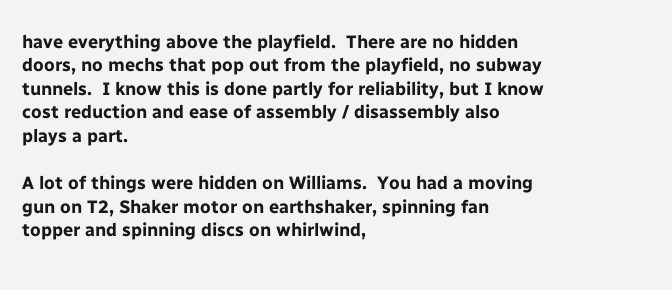have everything above the playfield.  There are no hidden doors, no mechs that pop out from the playfield, no subway tunnels.  I know this is done partly for reliability, but I know cost reduction and ease of assembly / disassembly also plays a part.

A lot of things were hidden on Williams.  You had a moving gun on T2, Shaker motor on earthshaker, spinning fan topper and spinning discs on whirlwind,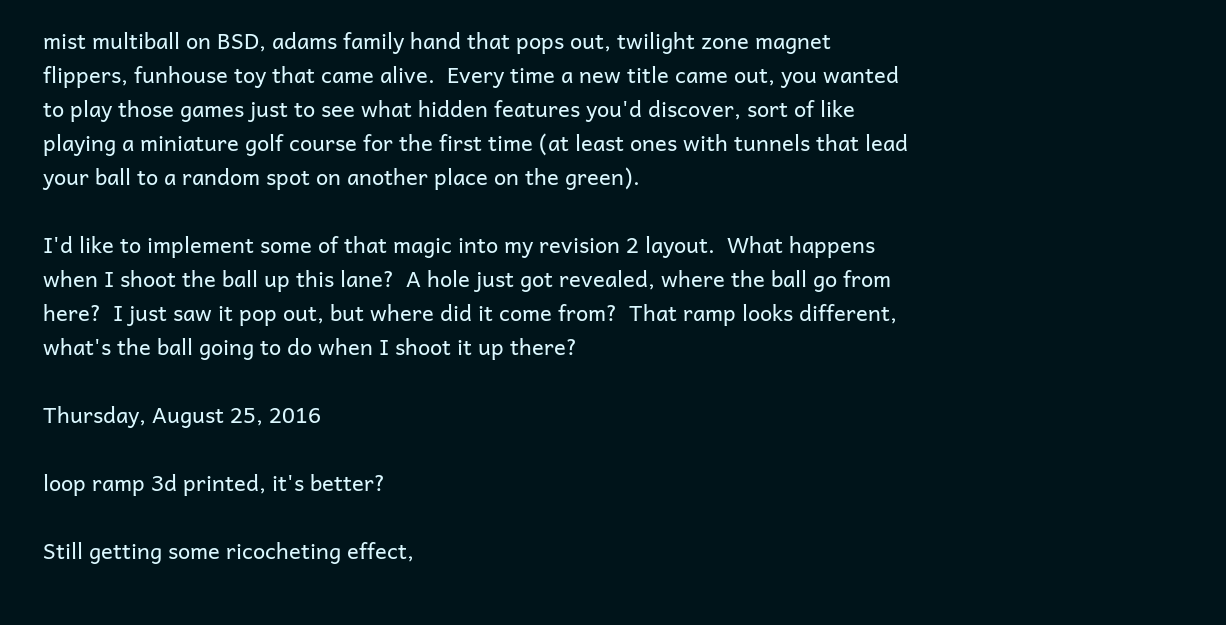mist multiball on BSD, adams family hand that pops out, twilight zone magnet flippers, funhouse toy that came alive.  Every time a new title came out, you wanted to play those games just to see what hidden features you'd discover, sort of like playing a miniature golf course for the first time (at least ones with tunnels that lead your ball to a random spot on another place on the green).

I'd like to implement some of that magic into my revision 2 layout.  What happens when I shoot the ball up this lane?  A hole just got revealed, where the ball go from here?  I just saw it pop out, but where did it come from?  That ramp looks different, what's the ball going to do when I shoot it up there?

Thursday, August 25, 2016

loop ramp 3d printed, it's better?

Still getting some ricocheting effect,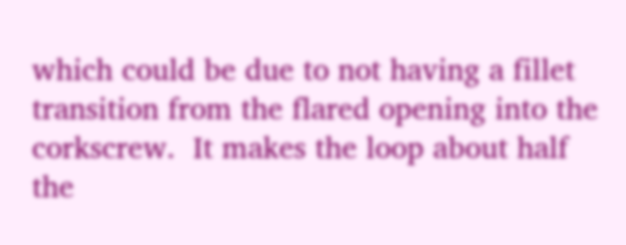which could be due to not having a fillet transition from the flared opening into the corkscrew.  It makes the loop about half the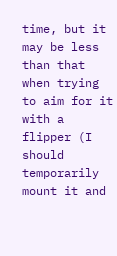time, but it may be less than that when trying to aim for it with a flipper (I should temporarily mount it and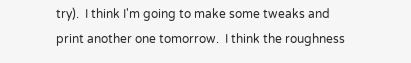try).  I think I'm going to make some tweaks and print another one tomorrow.  I think the roughness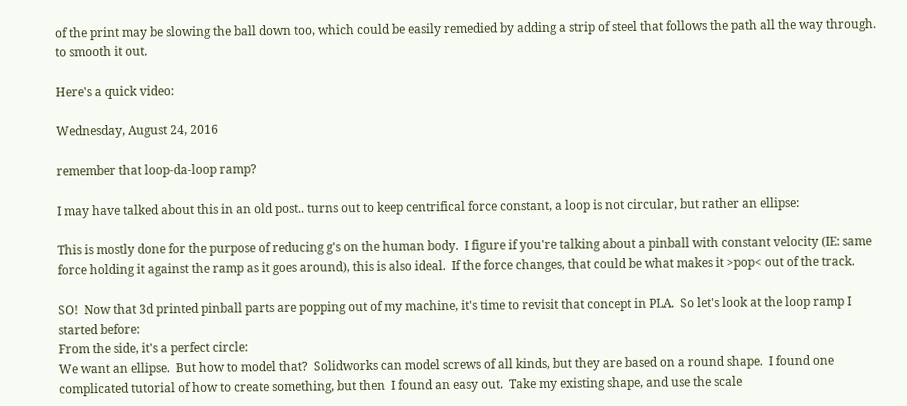of the print may be slowing the ball down too, which could be easily remedied by adding a strip of steel that follows the path all the way through. to smooth it out.

Here's a quick video:

Wednesday, August 24, 2016

remember that loop-da-loop ramp?

I may have talked about this in an old post.. turns out to keep centrifical force constant, a loop is not circular, but rather an ellipse:

This is mostly done for the purpose of reducing g's on the human body.  I figure if you're talking about a pinball with constant velocity (IE: same force holding it against the ramp as it goes around), this is also ideal.  If the force changes, that could be what makes it >pop< out of the track.

SO!  Now that 3d printed pinball parts are popping out of my machine, it's time to revisit that concept in PLA.  So let's look at the loop ramp I started before:
From the side, it's a perfect circle:
We want an ellipse.  But how to model that?  Solidworks can model screws of all kinds, but they are based on a round shape.  I found one complicated tutorial of how to create something, but then  I found an easy out.  Take my existing shape, and use the scale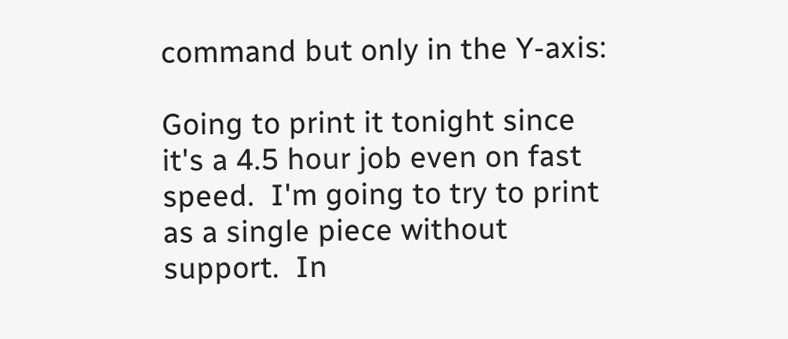command but only in the Y-axis:

Going to print it tonight since it's a 4.5 hour job even on fast speed.  I'm going to try to print as a single piece without support.  In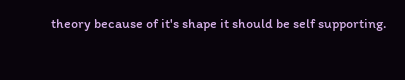theory because of it's shape it should be self supporting.